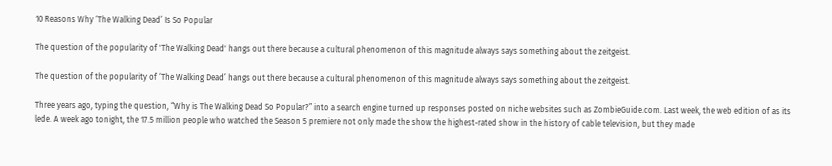10 Reasons Why ‘The Walking Dead’ Is So Popular

The question of the popularity of 'The Walking Dead' hangs out there because a cultural phenomenon of this magnitude always says something about the zeitgeist.

The question of the popularity of ‘The Walking Dead’ hangs out there because a cultural phenomenon of this magnitude always says something about the zeitgeist.

Three years ago, typing the question, “Why is The Walking Dead So Popular?” into a search engine turned up responses posted on niche websites such as ZombieGuide.com. Last week, the web edition of as its lede. A week ago tonight, the 17.5 million people who watched the Season 5 premiere not only made the show the highest-rated show in the history of cable television, but they made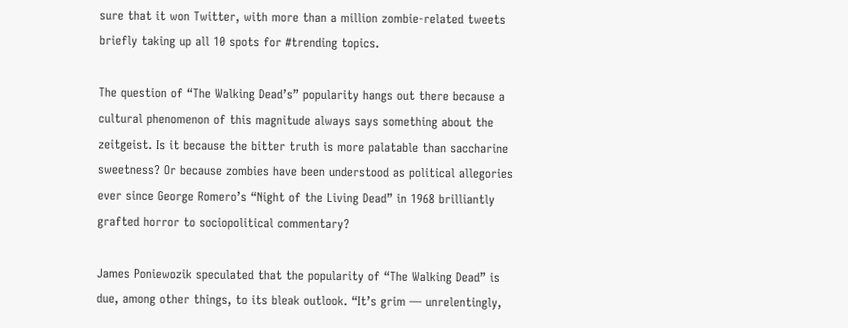sure that it won Twitter, with more than a million zombie-related tweets briefly taking up all 10 spots for #trending topics.

The question of “The Walking Dead’s” popularity hangs out there because a cultural phenomenon of this magnitude always says something about the zeitgeist. Is it because the bitter truth is more palatable than saccharine sweetness? Or because zombies have been understood as political allegories ever since George Romero’s “Night of the Living Dead” in 1968 brilliantly grafted horror to sociopolitical commentary?

James Poniewozik speculated that the popularity of “The Walking Dead” is due, among other things, to its bleak outlook. “It’s grim — unrelentingly,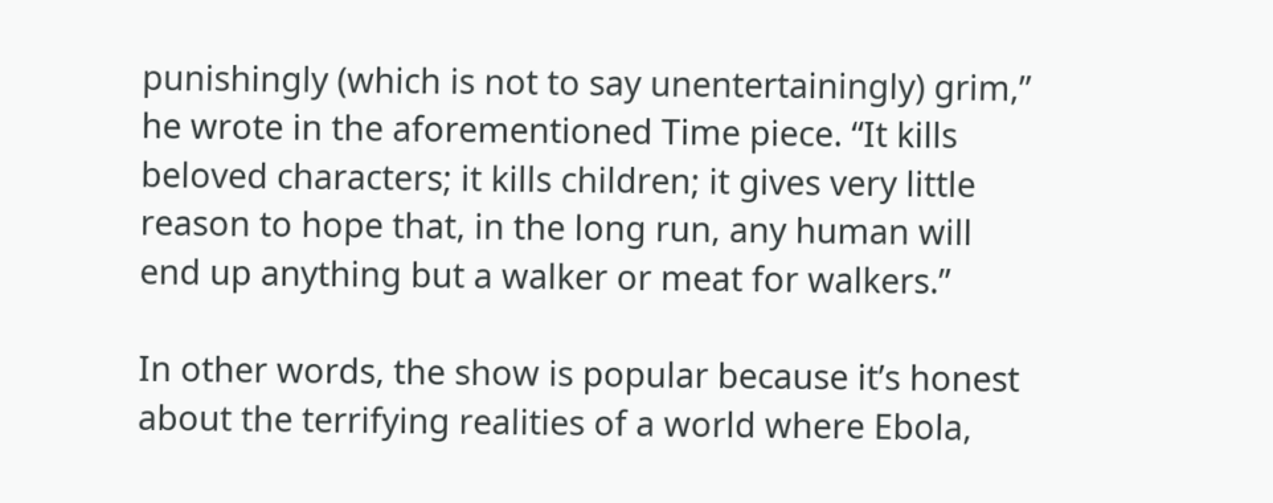punishingly (which is not to say unentertainingly) grim,” he wrote in the aforementioned Time piece. “It kills beloved characters; it kills children; it gives very little reason to hope that, in the long run, any human will end up anything but a walker or meat for walkers.”

In other words, the show is popular because it’s honest about the terrifying realities of a world where Ebola,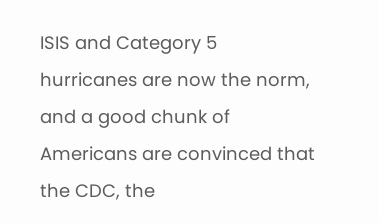ISIS and Category 5 hurricanes are now the norm, and a good chunk of Americans are convinced that the CDC, the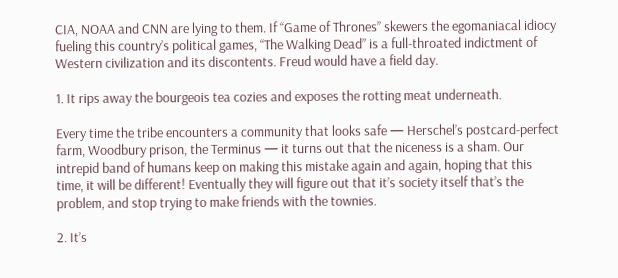CIA, NOAA and CNN are lying to them. If “Game of Thrones” skewers the egomaniacal idiocy fueling this country’s political games, “The Walking Dead” is a full-throated indictment of Western civilization and its discontents. Freud would have a field day.

1. It rips away the bourgeois tea cozies and exposes the rotting meat underneath.

Every time the tribe encounters a community that looks safe — Herschel’s postcard-perfect farm, Woodbury prison, the Terminus — it turns out that the niceness is a sham. Our intrepid band of humans keep on making this mistake again and again, hoping that this time, it will be different! Eventually they will figure out that it’s society itself that’s the problem, and stop trying to make friends with the townies.

2. It’s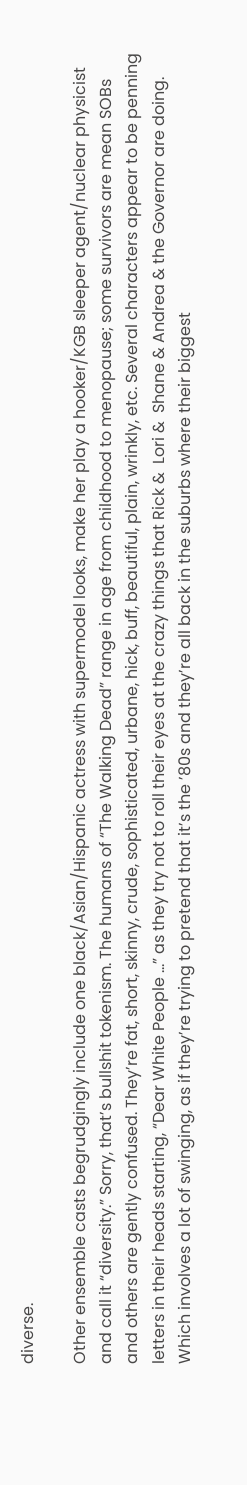diverse.

Other ensemble casts begrudgingly include one black/Asian/Hispanic actress with supermodel looks, make her play a hooker/KGB sleeper agent/nuclear physicist and call it “diversity.” Sorry, that’s bullshit tokenism. The humans of “The Walking Dead” range in age from childhood to menopause; some survivors are mean SOBs and others are gently confused. They’re fat, short, skinny, crude, sophisticated, urbane, hick, buff, beautiful, plain, wrinkly, etc. Several characters appear to be penning letters in their heads starting, “Dear White People …” as they try not to roll their eyes at the crazy things that Rick &  Lori &  Shane & Andrea & the Governor are doing. Which involves a lot of swinging, as if they’re trying to pretend that it’s the ’80s and they’re all back in the suburbs where their biggest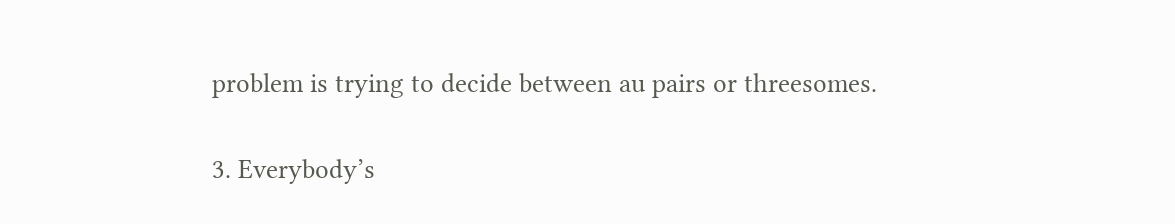problem is trying to decide between au pairs or threesomes.

3. Everybody’s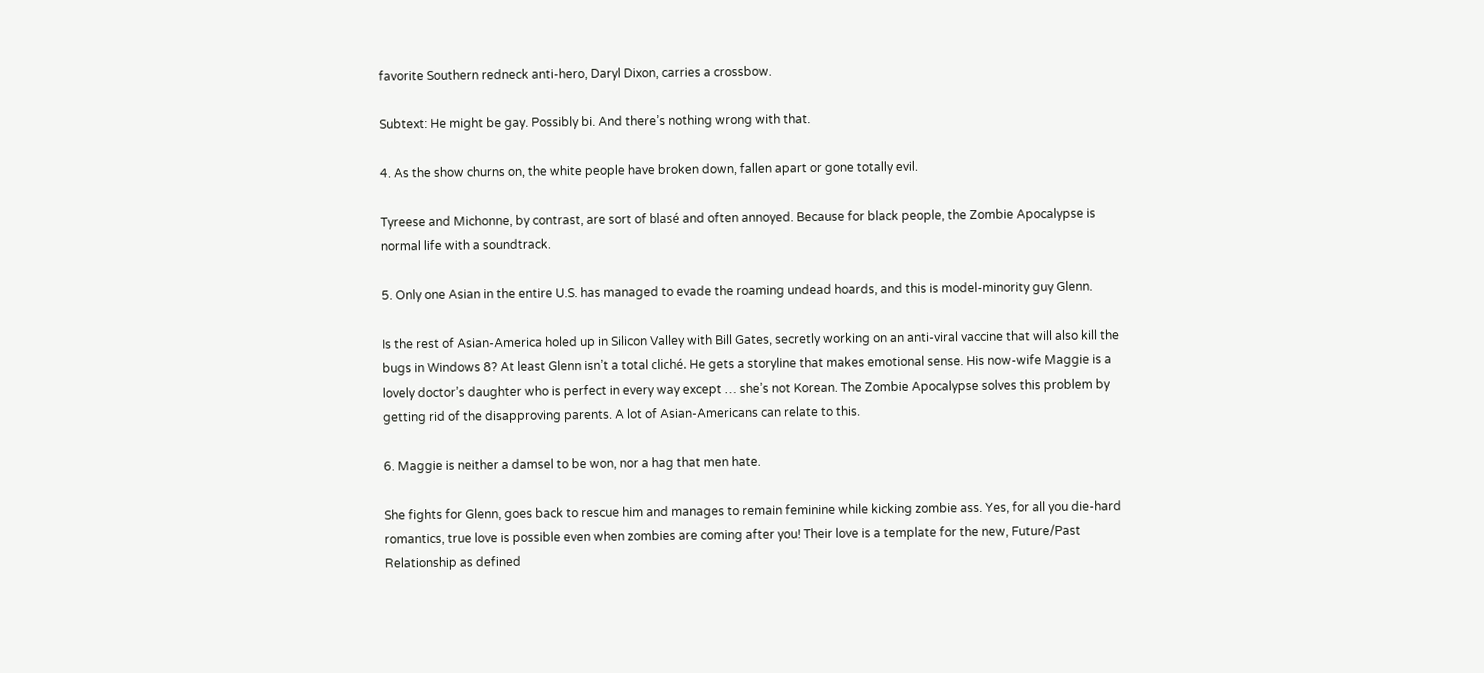favorite Southern redneck anti-hero, Daryl Dixon, carries a crossbow.

Subtext: He might be gay. Possibly bi. And there’s nothing wrong with that.

4. As the show churns on, the white people have broken down, fallen apart or gone totally evil.

Tyreese and Michonne, by contrast, are sort of blasé and often annoyed. Because for black people, the Zombie Apocalypse is normal life with a soundtrack.

5. Only one Asian in the entire U.S. has managed to evade the roaming undead hoards, and this is model-minority guy Glenn.

Is the rest of Asian-America holed up in Silicon Valley with Bill Gates, secretly working on an anti-viral vaccine that will also kill the bugs in Windows 8? At least Glenn isn’t a total cliché. He gets a storyline that makes emotional sense. His now-wife Maggie is a lovely doctor’s daughter who is perfect in every way except … she’s not Korean. The Zombie Apocalypse solves this problem by getting rid of the disapproving parents. A lot of Asian-Americans can relate to this.

6. Maggie is neither a damsel to be won, nor a hag that men hate.

She fights for Glenn, goes back to rescue him and manages to remain feminine while kicking zombie ass. Yes, for all you die-hard romantics, true love is possible even when zombies are coming after you! Their love is a template for the new, Future/Past Relationship as defined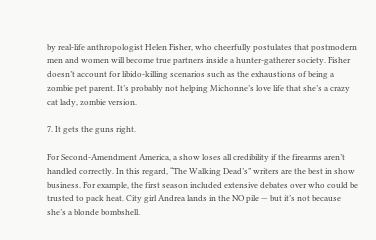by real-life anthropologist Helen Fisher, who cheerfully postulates that postmodern men and women will become true partners inside a hunter-gatherer society. Fisher doesn’t account for libido-killing scenarios such as the exhaustions of being a zombie pet parent. It’s probably not helping Michonne’s love life that she’s a crazy cat lady, zombie version.

7. It gets the guns right.

For Second-Amendment America, a show loses all credibility if the firearms aren’t handled correctly. In this regard, “The Walking Dead’s” writers are the best in show business. For example, the first season included extensive debates over who could be trusted to pack heat. City girl Andrea lands in the NO pile — but it’s not because she’s a blonde bombshell.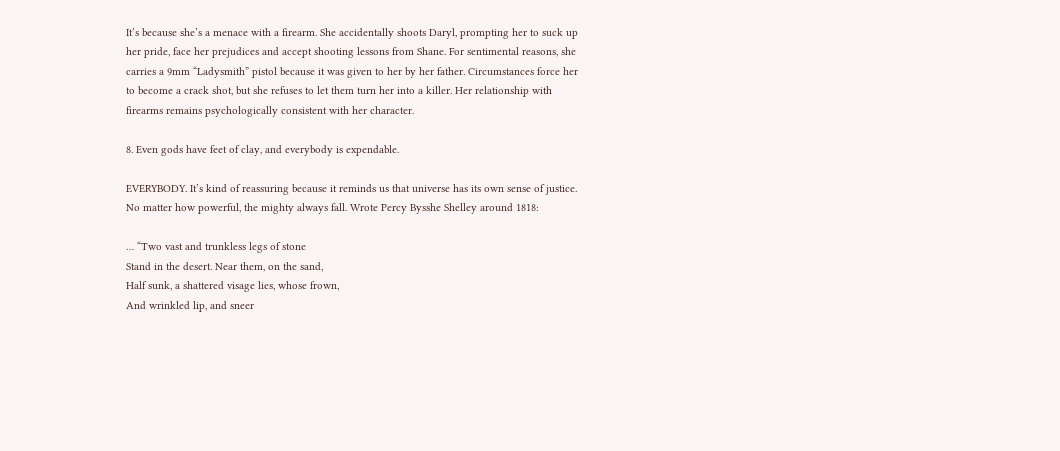It’s because she’s a menace with a firearm. She accidentally shoots Daryl, prompting her to suck up her pride, face her prejudices and accept shooting lessons from Shane. For sentimental reasons, she carries a 9mm “Ladysmith” pistol because it was given to her by her father. Circumstances force her to become a crack shot, but she refuses to let them turn her into a killer. Her relationship with firearms remains psychologically consistent with her character.

8. Even gods have feet of clay, and everybody is expendable.

EVERYBODY. It’s kind of reassuring because it reminds us that universe has its own sense of justice. No matter how powerful, the mighty always fall. Wrote Percy Bysshe Shelley around 1818:

… “Two vast and trunkless legs of stone
Stand in the desert. Near them, on the sand,
Half sunk, a shattered visage lies, whose frown,
And wrinkled lip, and sneer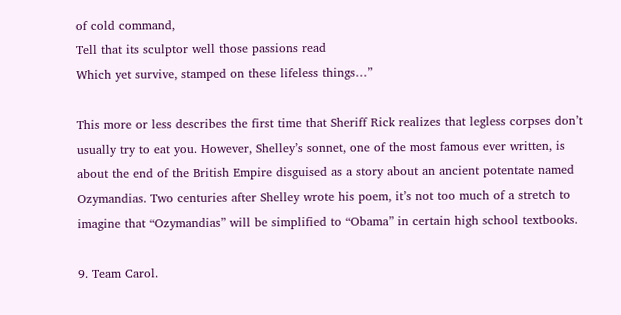of cold command,
Tell that its sculptor well those passions read
Which yet survive, stamped on these lifeless things…”

This more or less describes the first time that Sheriff Rick realizes that legless corpses don’t usually try to eat you. However, Shelley’s sonnet, one of the most famous ever written, is about the end of the British Empire disguised as a story about an ancient potentate named Ozymandias. Two centuries after Shelley wrote his poem, it’s not too much of a stretch to imagine that “Ozymandias” will be simplified to “Obama” in certain high school textbooks.

9. Team Carol.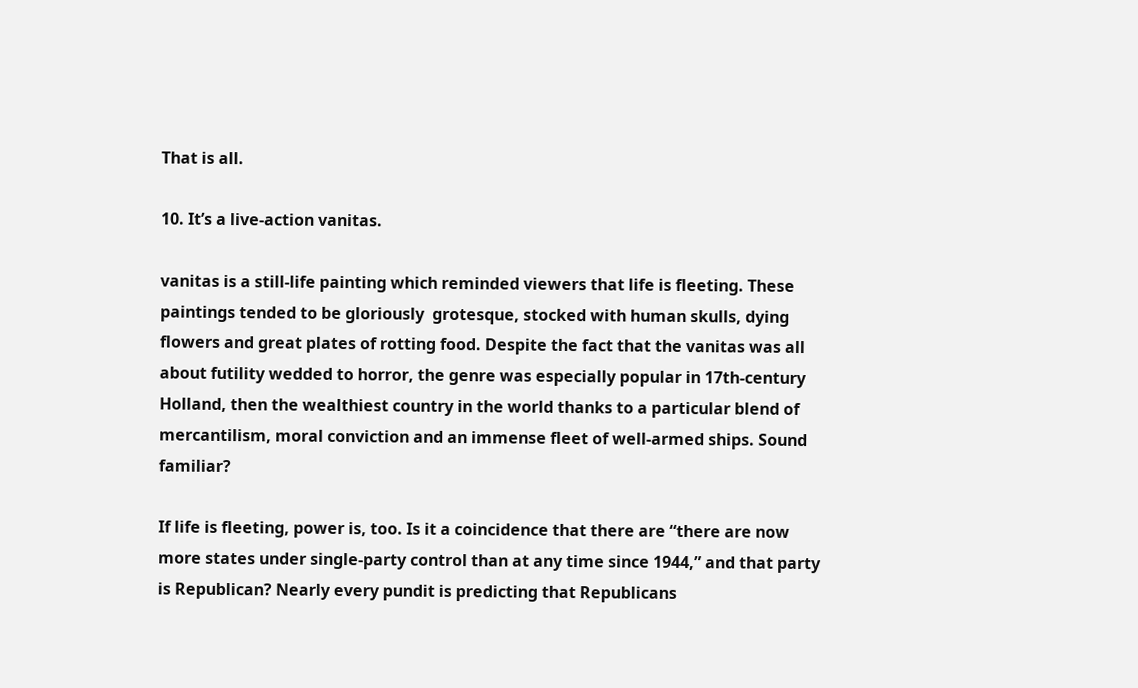That is all.

10. It’s a live-action vanitas.

vanitas is a still-life painting which reminded viewers that life is fleeting. These paintings tended to be gloriously  grotesque, stocked with human skulls, dying flowers and great plates of rotting food. Despite the fact that the vanitas was all about futility wedded to horror, the genre was especially popular in 17th-century Holland, then the wealthiest country in the world thanks to a particular blend of mercantilism, moral conviction and an immense fleet of well-armed ships. Sound familiar?

If life is fleeting, power is, too. Is it a coincidence that there are “there are now more states under single-party control than at any time since 1944,” and that party is Republican? Nearly every pundit is predicting that Republicans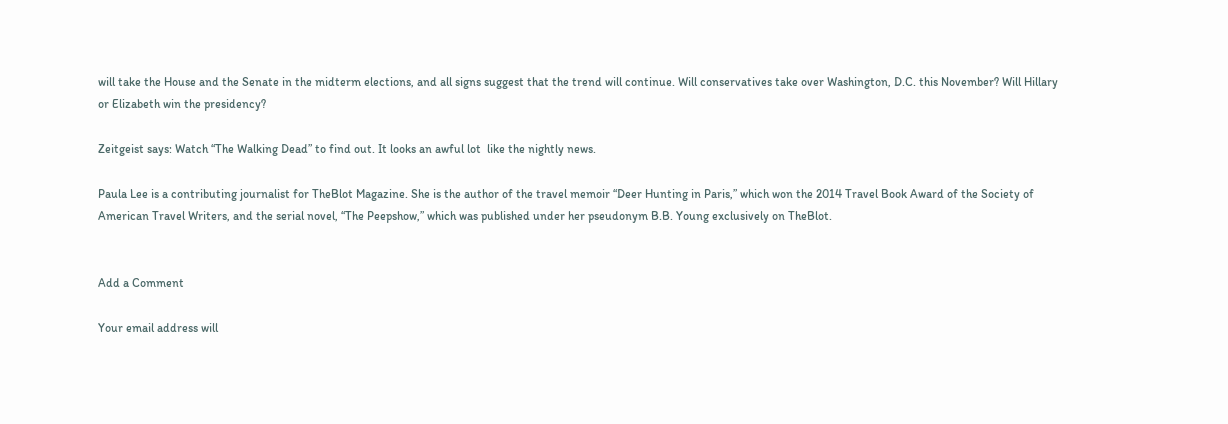will take the House and the Senate in the midterm elections, and all signs suggest that the trend will continue. Will conservatives take over Washington, D.C. this November? Will Hillary or Elizabeth win the presidency?

Zeitgeist says: Watch “The Walking Dead” to find out. It looks an awful lot  like the nightly news.

Paula Lee is a contributing journalist for TheBlot Magazine. She is the author of the travel memoir “Deer Hunting in Paris,” which won the 2014 Travel Book Award of the Society of American Travel Writers, and the serial novel, “The Peepshow,” which was published under her pseudonym B.B. Young exclusively on TheBlot.


Add a Comment

Your email address will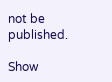not be published.

Show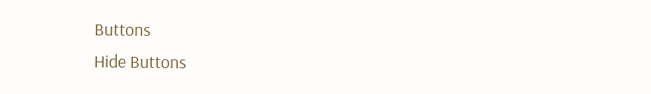Buttons
Hide Buttons